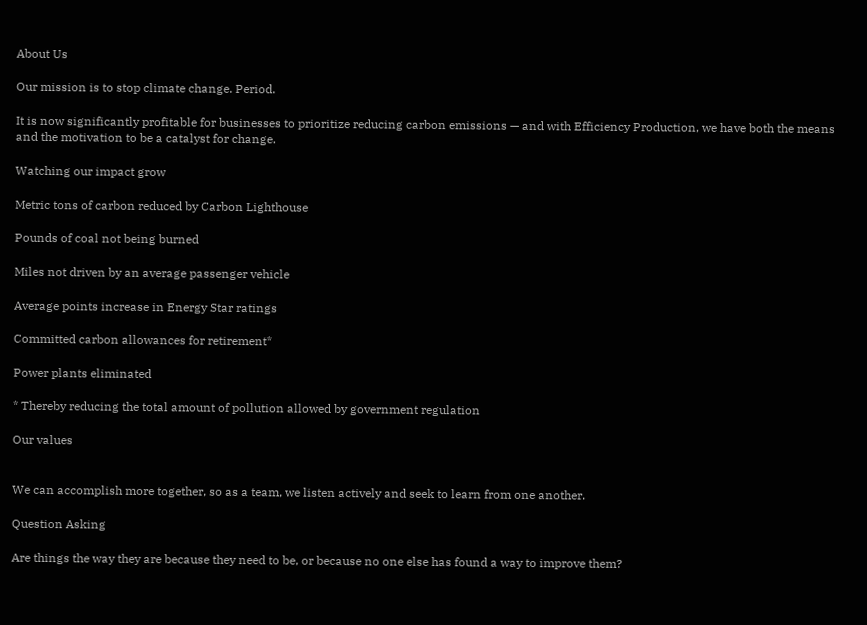About Us

Our mission is to stop climate change. Period.

It is now significantly profitable for businesses to prioritize reducing carbon emissions — and with Efficiency Production, we have both the means and the motivation to be a catalyst for change.

Watching our impact grow

Metric tons of carbon reduced by Carbon Lighthouse

Pounds of coal not being burned

Miles not driven by an average passenger vehicle

Average points increase in Energy Star ratings

Committed carbon allowances for retirement*

Power plants eliminated

* Thereby reducing the total amount of pollution allowed by government regulation

Our values


We can accomplish more together, so as a team, we listen actively and seek to learn from one another.

Question Asking

Are things the way they are because they need to be, or because no one else has found a way to improve them?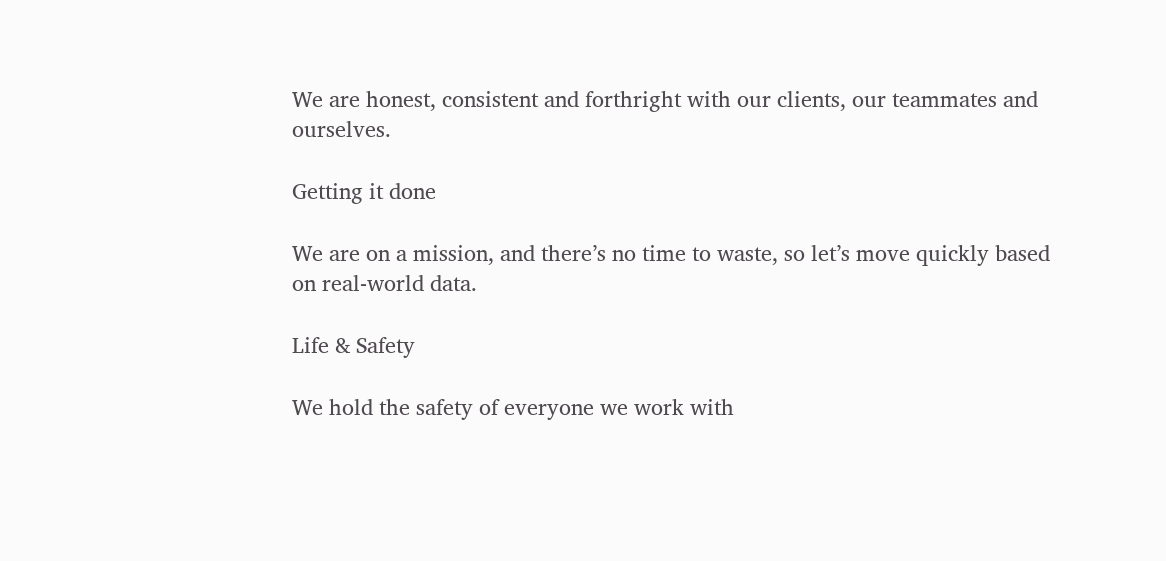We are honest, consistent and forthright with our clients, our teammates and ourselves.

Getting it done

We are on a mission, and there’s no time to waste, so let’s move quickly based on real-world data.

Life & Safety

We hold the safety of everyone we work with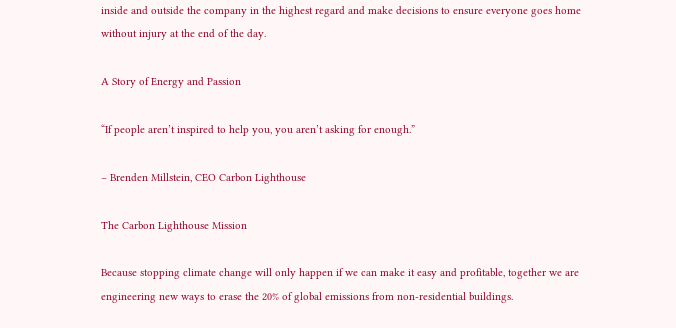inside and outside the company in the highest regard and make decisions to ensure everyone goes home without injury at the end of the day.

A Story of Energy and Passion

“If people aren’t inspired to help you, you aren’t asking for enough.”

– Brenden Millstein, CEO Carbon Lighthouse

The Carbon Lighthouse Mission

Because stopping climate change will only happen if we can make it easy and profitable, together we are engineering new ways to erase the 20% of global emissions from non-residential buildings.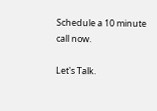Schedule a 10 minute call now.

Let's Talk.